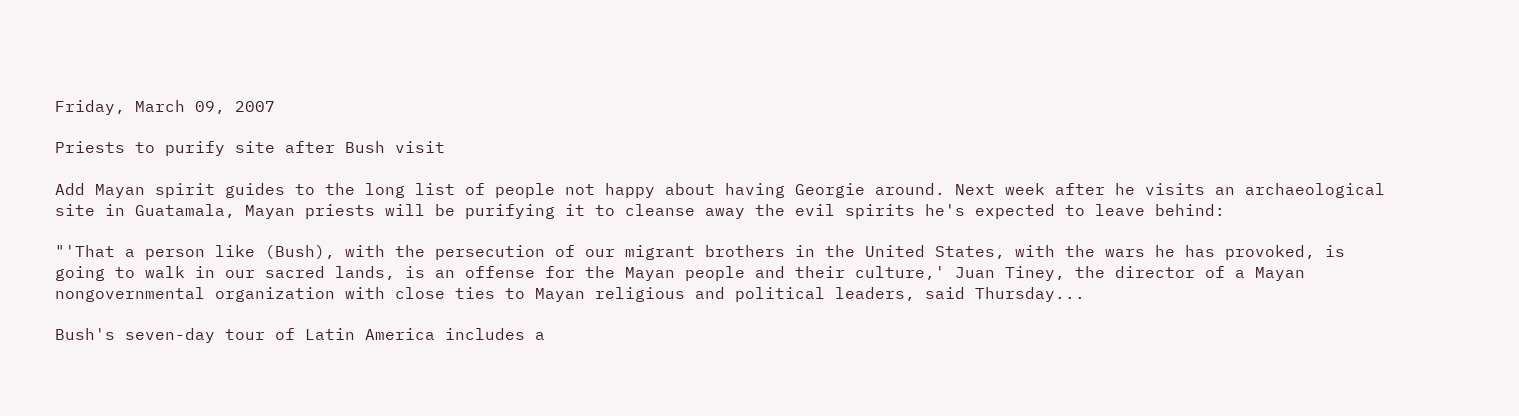Friday, March 09, 2007

Priests to purify site after Bush visit

Add Mayan spirit guides to the long list of people not happy about having Georgie around. Next week after he visits an archaeological site in Guatamala, Mayan priests will be purifying it to cleanse away the evil spirits he's expected to leave behind:

"'That a person like (Bush), with the persecution of our migrant brothers in the United States, with the wars he has provoked, is going to walk in our sacred lands, is an offense for the Mayan people and their culture,' Juan Tiney, the director of a Mayan nongovernmental organization with close ties to Mayan religious and political leaders, said Thursday...

Bush's seven-day tour of Latin America includes a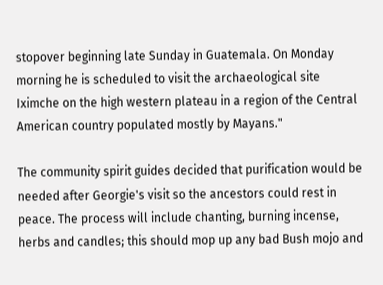stopover beginning late Sunday in Guatemala. On Monday morning he is scheduled to visit the archaeological site Iximche on the high western plateau in a region of the Central American country populated mostly by Mayans."

The community spirit guides decided that purification would be needed after Georgie's visit so the ancestors could rest in peace. The process will include chanting, burning incense, herbs and candles; this should mop up any bad Bush mojo and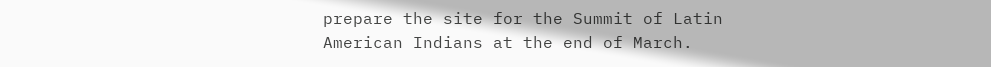prepare the site for the Summit of Latin American Indians at the end of March.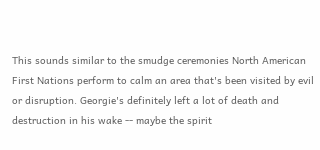This sounds similar to the smudge ceremonies North American First Nations perform to calm an area that's been visited by evil or disruption. Georgie's definitely left a lot of death and destruction in his wake -- maybe the spirit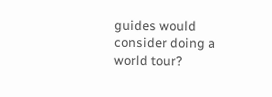guides would consider doing a world tour?